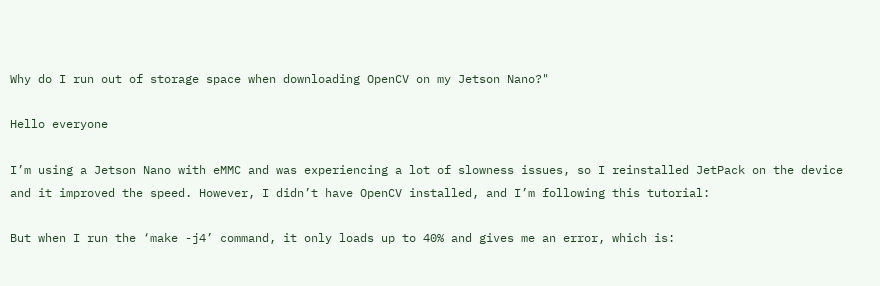Why do I run out of storage space when downloading OpenCV on my Jetson Nano?"

Hello everyone

I’m using a Jetson Nano with eMMC and was experiencing a lot of slowness issues, so I reinstalled JetPack on the device and it improved the speed. However, I didn’t have OpenCV installed, and I’m following this tutorial:

But when I run the ‘make -j4’ command, it only loads up to 40% and gives me an error, which is: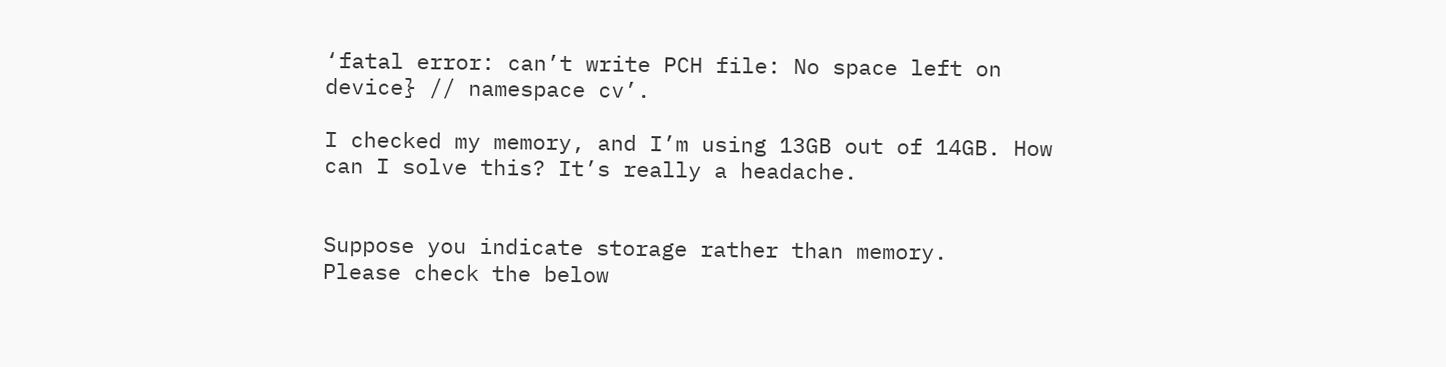‘fatal error: can’t write PCH file: No space left on device} // namespace cv’.

I checked my memory, and I’m using 13GB out of 14GB. How can I solve this? It’s really a headache.


Suppose you indicate storage rather than memory.
Please check the below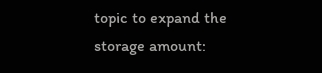topic to expand the storage amount: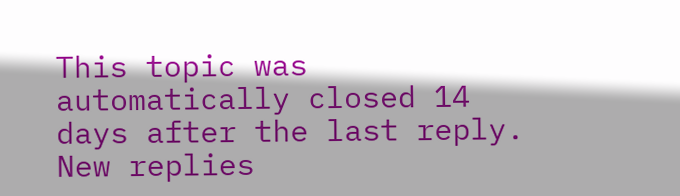This topic was automatically closed 14 days after the last reply. New replies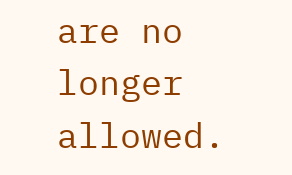are no longer allowed.